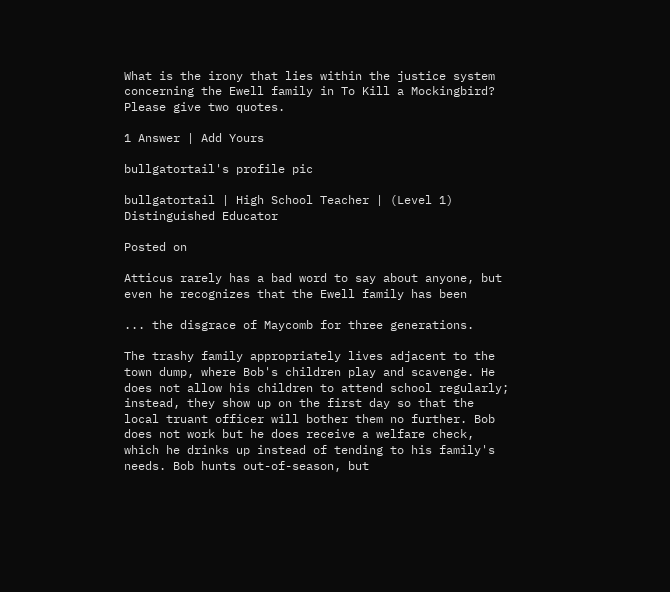What is the irony that lies within the justice system concerning the Ewell family in To Kill a Mockingbird? Please give two quotes.

1 Answer | Add Yours

bullgatortail's profile pic

bullgatortail | High School Teacher | (Level 1) Distinguished Educator

Posted on

Atticus rarely has a bad word to say about anyone, but even he recognizes that the Ewell family has been

... the disgrace of Maycomb for three generations.

The trashy family appropriately lives adjacent to the town dump, where Bob's children play and scavenge. He does not allow his children to attend school regularly; instead, they show up on the first day so that the local truant officer will bother them no further. Bob does not work but he does receive a welfare check, which he drinks up instead of tending to his family's needs. Bob hunts out-of-season, but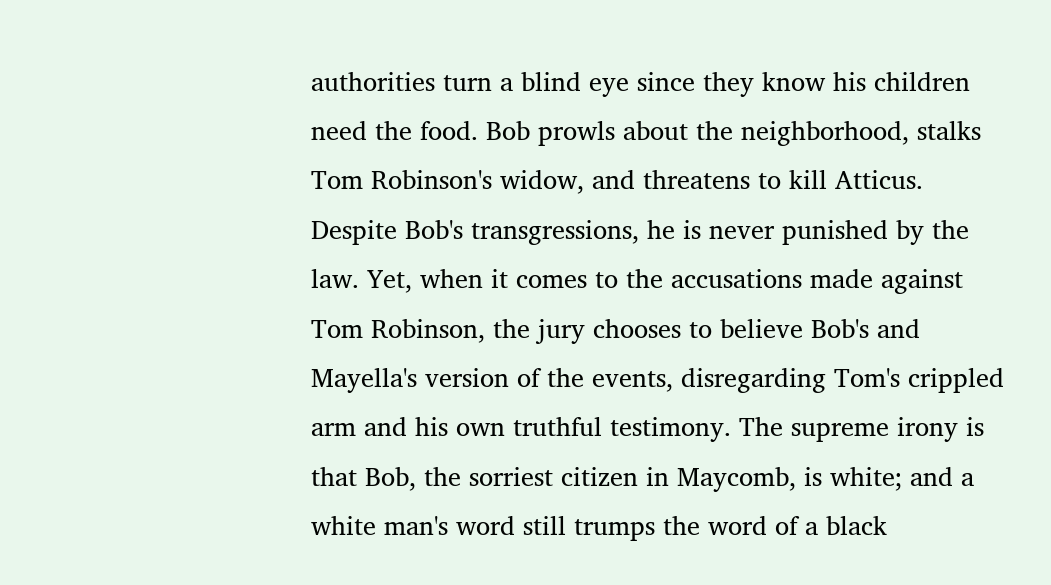authorities turn a blind eye since they know his children need the food. Bob prowls about the neighborhood, stalks Tom Robinson's widow, and threatens to kill Atticus. Despite Bob's transgressions, he is never punished by the law. Yet, when it comes to the accusations made against Tom Robinson, the jury chooses to believe Bob's and Mayella's version of the events, disregarding Tom's crippled arm and his own truthful testimony. The supreme irony is that Bob, the sorriest citizen in Maycomb, is white; and a white man's word still trumps the word of a black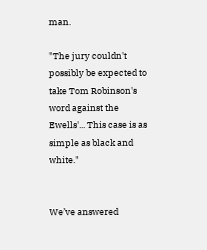man.

"The jury couldn't possibly be expected to take Tom Robinson's word against the Ewells'... This case is as simple as black and white."


We’ve answered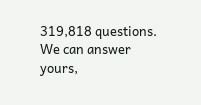319,818 questions. We can answer yours,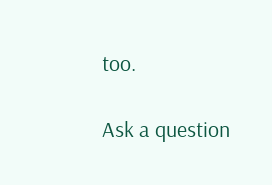too.

Ask a question